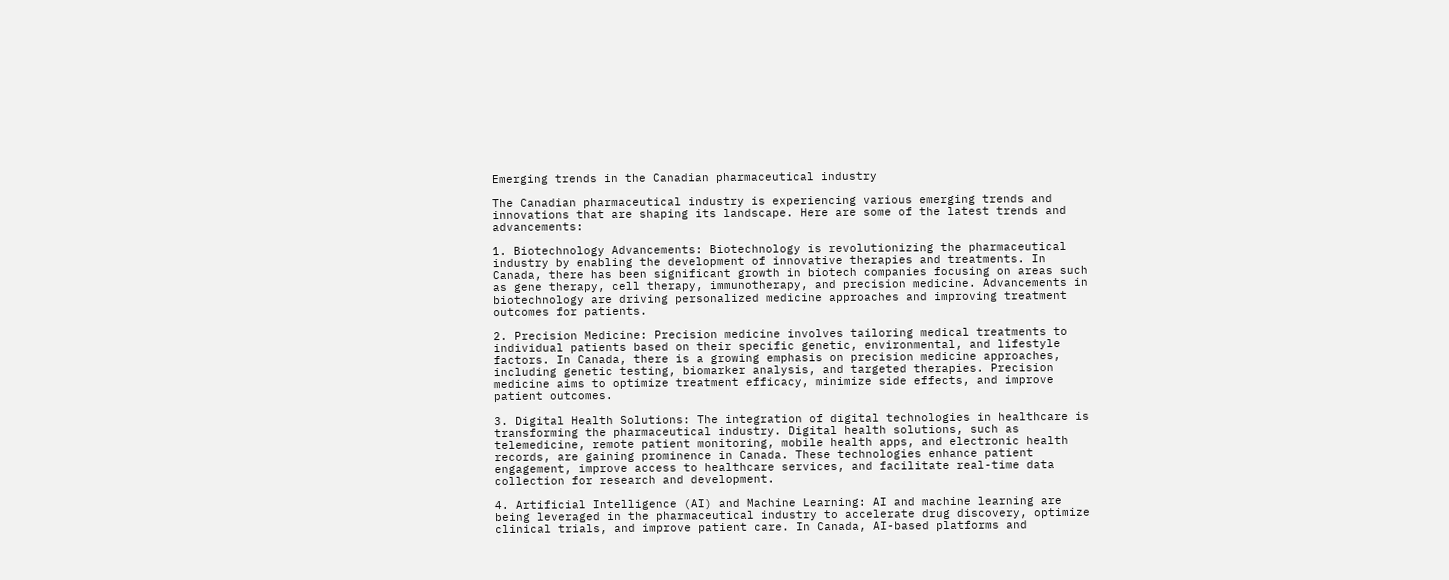Emerging trends in the Canadian pharmaceutical industry

The Canadian pharmaceutical industry is experiencing various emerging trends and innovations that are shaping its landscape. Here are some of the latest trends and advancements:

1. Biotechnology Advancements: Biotechnology is revolutionizing the pharmaceutical industry by enabling the development of innovative therapies and treatments. In Canada, there has been significant growth in biotech companies focusing on areas such as gene therapy, cell therapy, immunotherapy, and precision medicine. Advancements in biotechnology are driving personalized medicine approaches and improving treatment outcomes for patients.

2. Precision Medicine: Precision medicine involves tailoring medical treatments to individual patients based on their specific genetic, environmental, and lifestyle factors. In Canada, there is a growing emphasis on precision medicine approaches, including genetic testing, biomarker analysis, and targeted therapies. Precision medicine aims to optimize treatment efficacy, minimize side effects, and improve patient outcomes.

3. Digital Health Solutions: The integration of digital technologies in healthcare is transforming the pharmaceutical industry. Digital health solutions, such as telemedicine, remote patient monitoring, mobile health apps, and electronic health records, are gaining prominence in Canada. These technologies enhance patient engagement, improve access to healthcare services, and facilitate real-time data collection for research and development.

4. Artificial Intelligence (AI) and Machine Learning: AI and machine learning are being leveraged in the pharmaceutical industry to accelerate drug discovery, optimize clinical trials, and improve patient care. In Canada, AI-based platforms and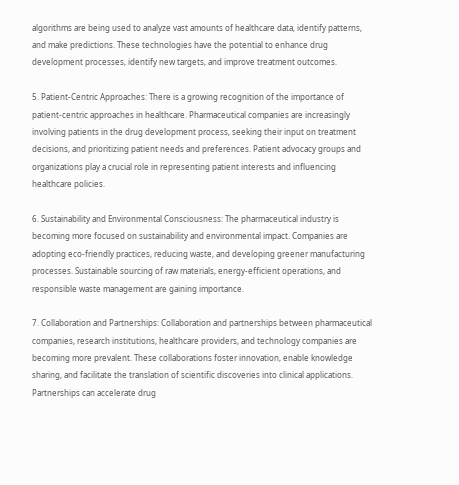algorithms are being used to analyze vast amounts of healthcare data, identify patterns, and make predictions. These technologies have the potential to enhance drug development processes, identify new targets, and improve treatment outcomes.

5. Patient-Centric Approaches: There is a growing recognition of the importance of patient-centric approaches in healthcare. Pharmaceutical companies are increasingly involving patients in the drug development process, seeking their input on treatment decisions, and prioritizing patient needs and preferences. Patient advocacy groups and organizations play a crucial role in representing patient interests and influencing healthcare policies.

6. Sustainability and Environmental Consciousness: The pharmaceutical industry is becoming more focused on sustainability and environmental impact. Companies are adopting eco-friendly practices, reducing waste, and developing greener manufacturing processes. Sustainable sourcing of raw materials, energy-efficient operations, and responsible waste management are gaining importance.

7. Collaboration and Partnerships: Collaboration and partnerships between pharmaceutical companies, research institutions, healthcare providers, and technology companies are becoming more prevalent. These collaborations foster innovation, enable knowledge sharing, and facilitate the translation of scientific discoveries into clinical applications. Partnerships can accelerate drug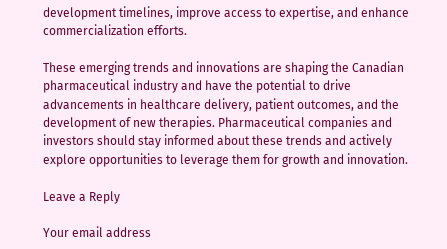development timelines, improve access to expertise, and enhance commercialization efforts.

These emerging trends and innovations are shaping the Canadian pharmaceutical industry and have the potential to drive advancements in healthcare delivery, patient outcomes, and the development of new therapies. Pharmaceutical companies and investors should stay informed about these trends and actively explore opportunities to leverage them for growth and innovation.

Leave a Reply

Your email address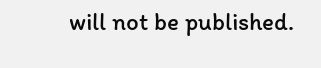will not be published.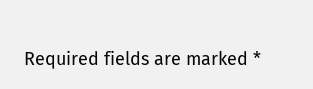Required fields are marked *